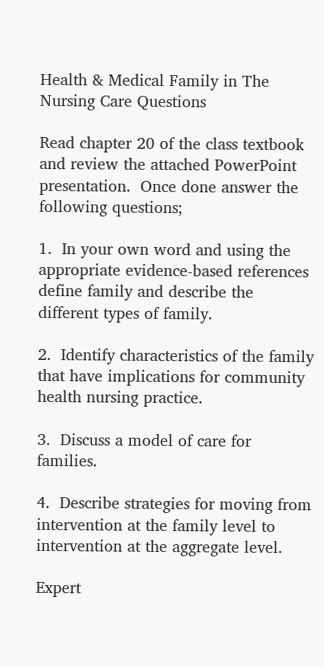Health & Medical Family in The Nursing Care Questions

Read chapter 20 of the class textbook and review the attached PowerPoint presentation.  Once done answer the following questions;

1.  In your own word and using the appropriate evidence-based references define family and describe the different types of family.

2.  Identify characteristics of the family that have implications for community health nursing practice.

3.  Discuss a model of care for families.

4.  Describe strategies for moving from intervention at the family level to intervention at the aggregate level.

Expert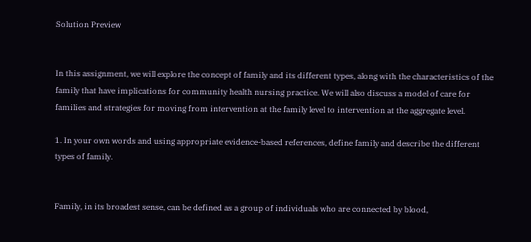Solution Preview


In this assignment, we will explore the concept of family and its different types, along with the characteristics of the family that have implications for community health nursing practice. We will also discuss a model of care for families and strategies for moving from intervention at the family level to intervention at the aggregate level.

1. In your own words and using appropriate evidence-based references, define family and describe the different types of family.


Family, in its broadest sense, can be defined as a group of individuals who are connected by blood,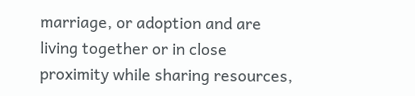marriage, or adoption and are living together or in close proximity while sharing resources,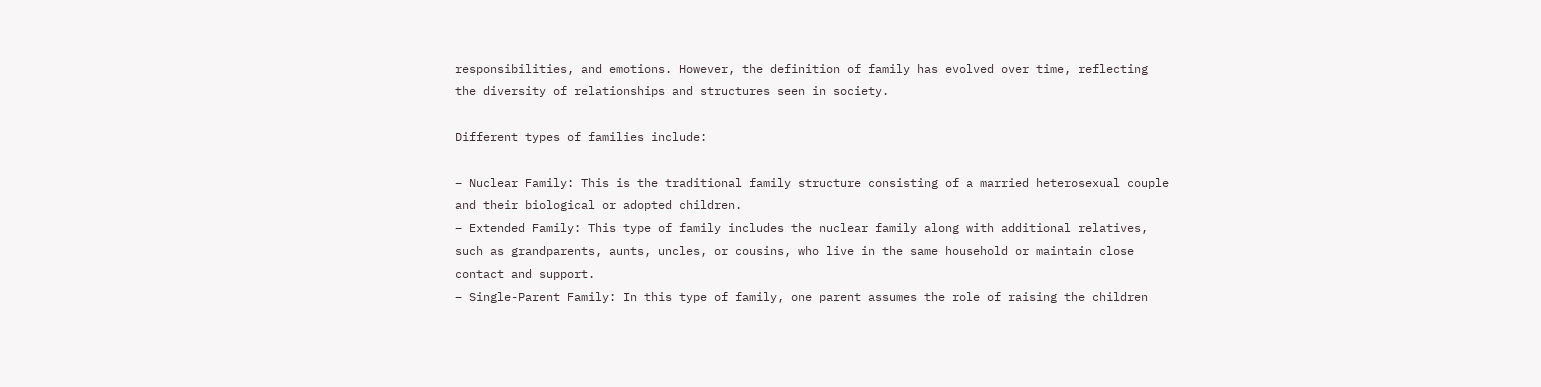responsibilities, and emotions. However, the definition of family has evolved over time, reflecting the diversity of relationships and structures seen in society.

Different types of families include:

– Nuclear Family: This is the traditional family structure consisting of a married heterosexual couple and their biological or adopted children.
– Extended Family: This type of family includes the nuclear family along with additional relatives, such as grandparents, aunts, uncles, or cousins, who live in the same household or maintain close contact and support.
– Single-Parent Family: In this type of family, one parent assumes the role of raising the children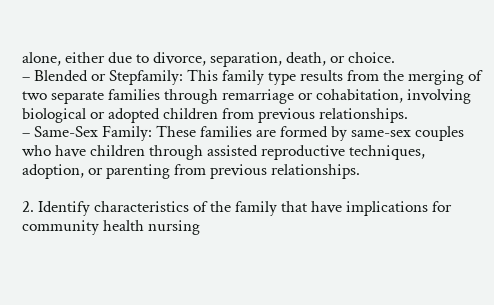alone, either due to divorce, separation, death, or choice.
– Blended or Stepfamily: This family type results from the merging of two separate families through remarriage or cohabitation, involving biological or adopted children from previous relationships.
– Same-Sex Family: These families are formed by same-sex couples who have children through assisted reproductive techniques, adoption, or parenting from previous relationships.

2. Identify characteristics of the family that have implications for community health nursing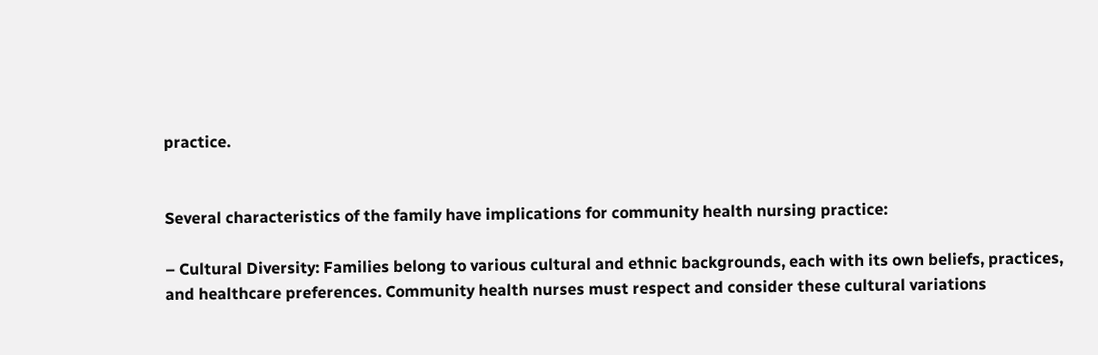practice.


Several characteristics of the family have implications for community health nursing practice:

– Cultural Diversity: Families belong to various cultural and ethnic backgrounds, each with its own beliefs, practices, and healthcare preferences. Community health nurses must respect and consider these cultural variations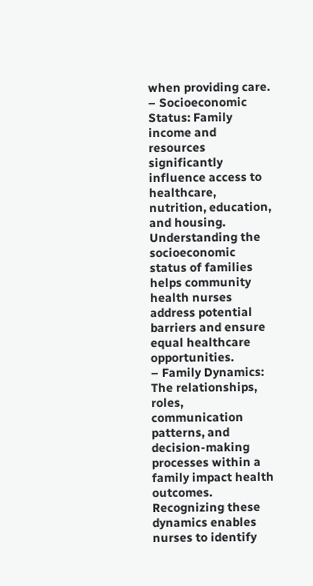when providing care.
– Socioeconomic Status: Family income and resources significantly influence access to healthcare, nutrition, education, and housing. Understanding the socioeconomic status of families helps community health nurses address potential barriers and ensure equal healthcare opportunities.
– Family Dynamics: The relationships, roles, communication patterns, and decision-making processes within a family impact health outcomes. Recognizing these dynamics enables nurses to identify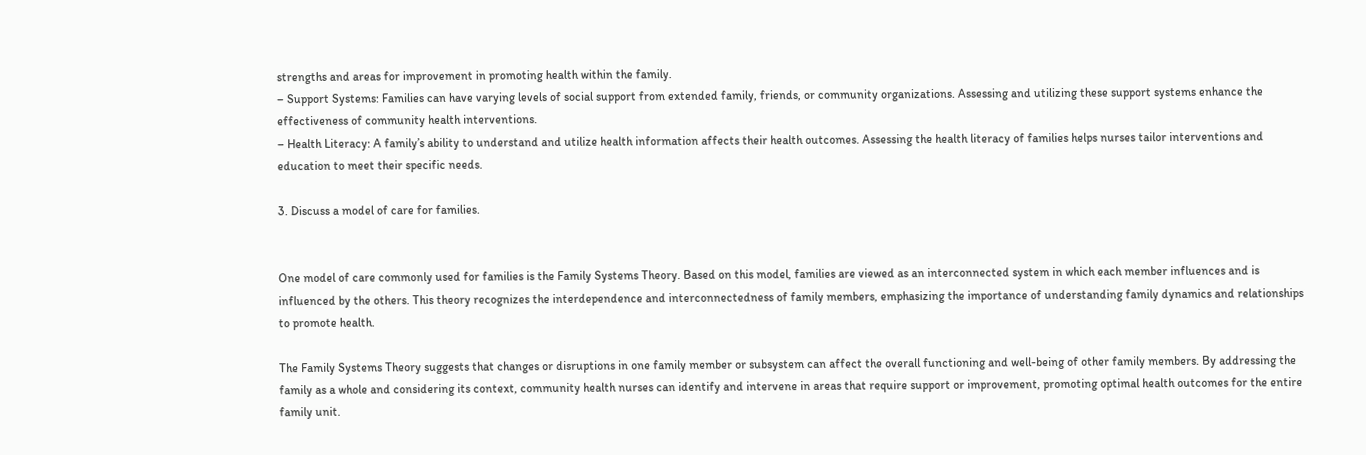strengths and areas for improvement in promoting health within the family.
– Support Systems: Families can have varying levels of social support from extended family, friends, or community organizations. Assessing and utilizing these support systems enhance the effectiveness of community health interventions.
– Health Literacy: A family’s ability to understand and utilize health information affects their health outcomes. Assessing the health literacy of families helps nurses tailor interventions and education to meet their specific needs.

3. Discuss a model of care for families.


One model of care commonly used for families is the Family Systems Theory. Based on this model, families are viewed as an interconnected system in which each member influences and is influenced by the others. This theory recognizes the interdependence and interconnectedness of family members, emphasizing the importance of understanding family dynamics and relationships to promote health.

The Family Systems Theory suggests that changes or disruptions in one family member or subsystem can affect the overall functioning and well-being of other family members. By addressing the family as a whole and considering its context, community health nurses can identify and intervene in areas that require support or improvement, promoting optimal health outcomes for the entire family unit.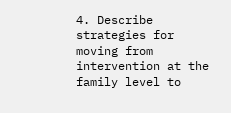4. Describe strategies for moving from intervention at the family level to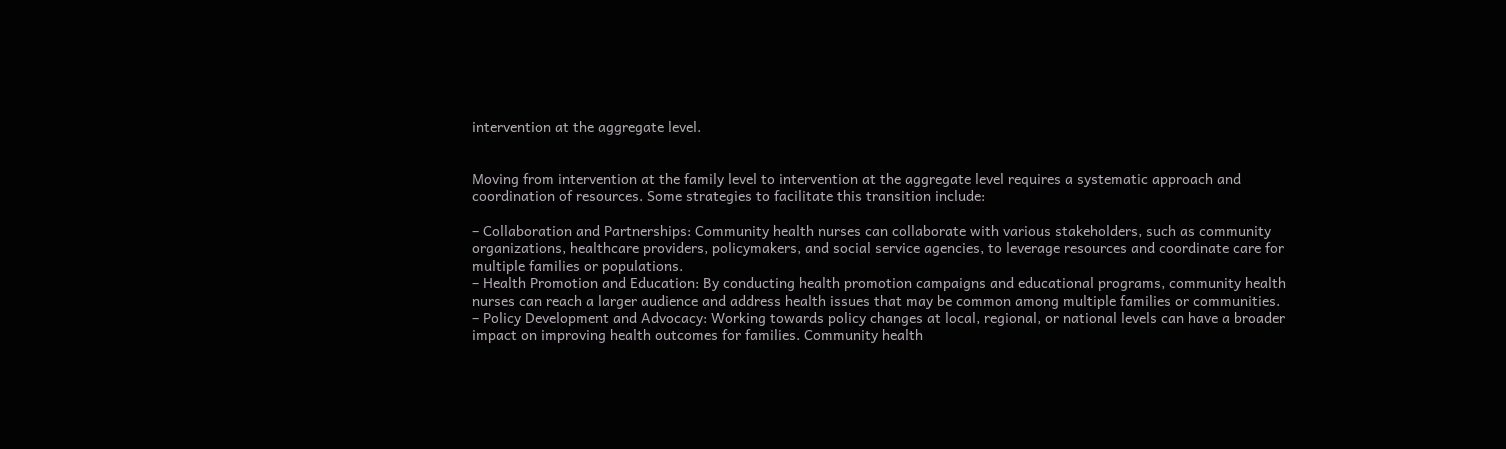intervention at the aggregate level.


Moving from intervention at the family level to intervention at the aggregate level requires a systematic approach and coordination of resources. Some strategies to facilitate this transition include:

– Collaboration and Partnerships: Community health nurses can collaborate with various stakeholders, such as community organizations, healthcare providers, policymakers, and social service agencies, to leverage resources and coordinate care for multiple families or populations.
– Health Promotion and Education: By conducting health promotion campaigns and educational programs, community health nurses can reach a larger audience and address health issues that may be common among multiple families or communities.
– Policy Development and Advocacy: Working towards policy changes at local, regional, or national levels can have a broader impact on improving health outcomes for families. Community health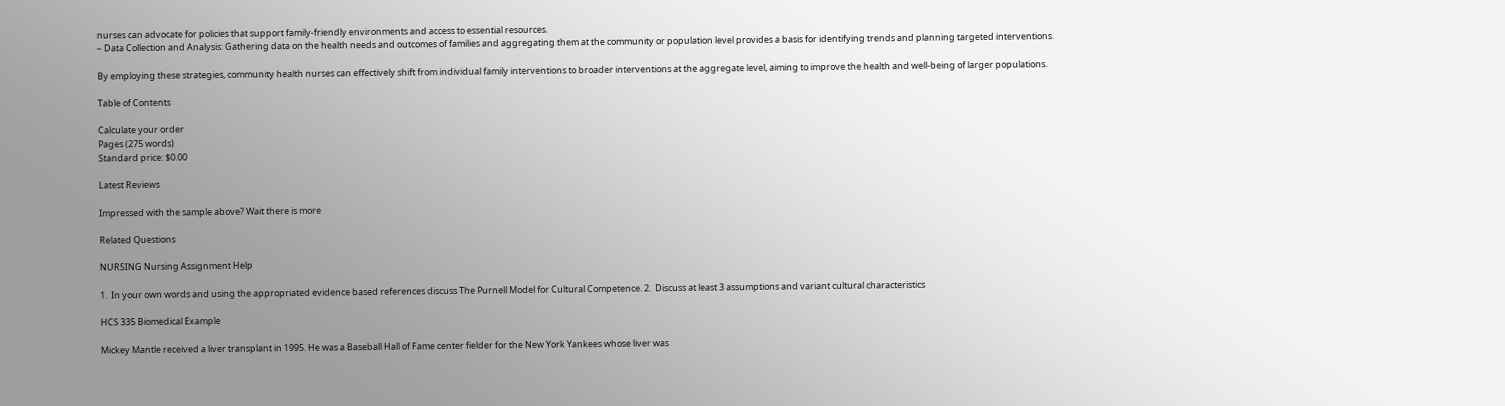nurses can advocate for policies that support family-friendly environments and access to essential resources.
– Data Collection and Analysis: Gathering data on the health needs and outcomes of families and aggregating them at the community or population level provides a basis for identifying trends and planning targeted interventions.

By employing these strategies, community health nurses can effectively shift from individual family interventions to broader interventions at the aggregate level, aiming to improve the health and well-being of larger populations.

Table of Contents

Calculate your order
Pages (275 words)
Standard price: $0.00

Latest Reviews

Impressed with the sample above? Wait there is more

Related Questions

NURSING Nursing Assignment Help

1.  In your own words and using the appropriated evidence based references discuss The Purnell Model for Cultural Competence. 2.  Discuss at least 3 assumptions and variant cultural characteristics

HCS 335 Biomedical Example

Mickey Mantle received a liver transplant in 1995. He was a Baseball Hall of Fame center fielder for the New York Yankees whose liver was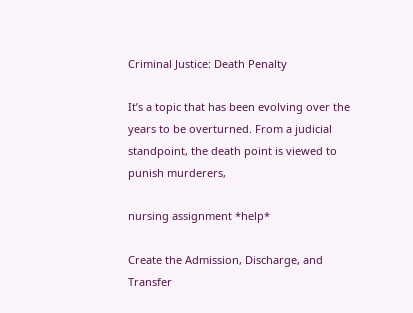Criminal Justice: Death Penalty

It’s a topic that has been evolving over the years to be overturned. From a judicial standpoint, the death point is viewed to punish murderers,

nursing assignment *help*

Create the Admission, Discharge, and Transfer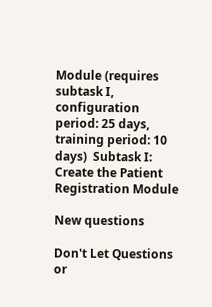Module (requires subtask I, configuration period: 25 days, training period: 10 days)  Subtask I: Create the Patient Registration Module

New questions

Don't Let Questions or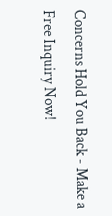Concerns Hold You Back - Make a Free Inquiry Now!